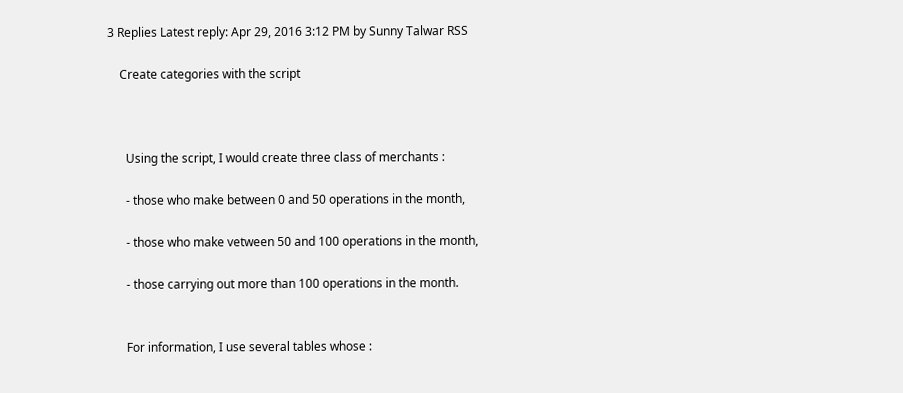3 Replies Latest reply: Apr 29, 2016 3:12 PM by Sunny Talwar RSS

    Create categories with the script



      Using the script, I would create three class of merchants :

      - those who make between 0 and 50 operations in the month,

      - those who make vetween 50 and 100 operations in the month,

      - those carrying out more than 100 operations in the month.


      For information, I use several tables whose :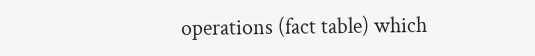operations (fact table) which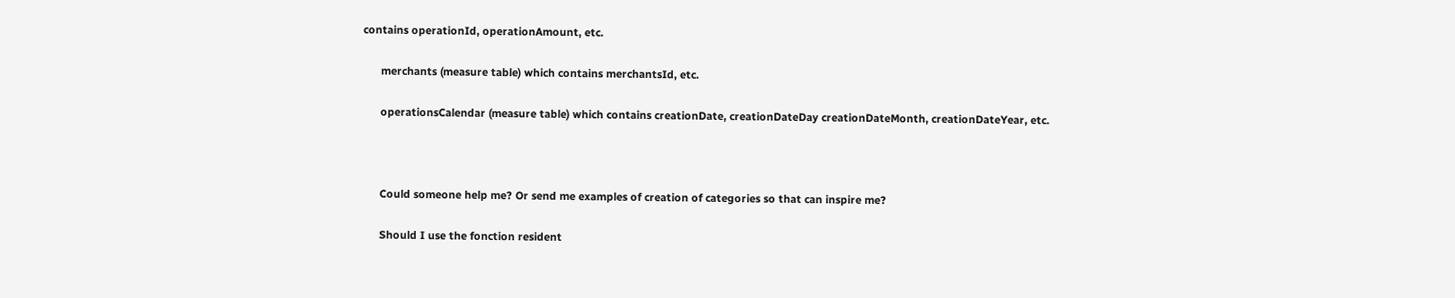contains operationId, operationAmount, etc.

      merchants (measure table) which contains merchantsId, etc.

      operationsCalendar (measure table) which contains creationDate, creationDateDay creationDateMonth, creationDateYear, etc.



      Could someone help me? Or send me examples of creation of categories so that can inspire me?

      Should I use the fonction resident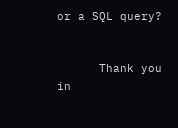or a SQL query?


      Thank you in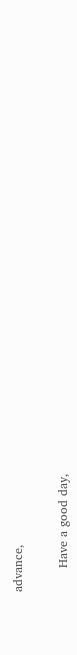advance,


      Have a good day,